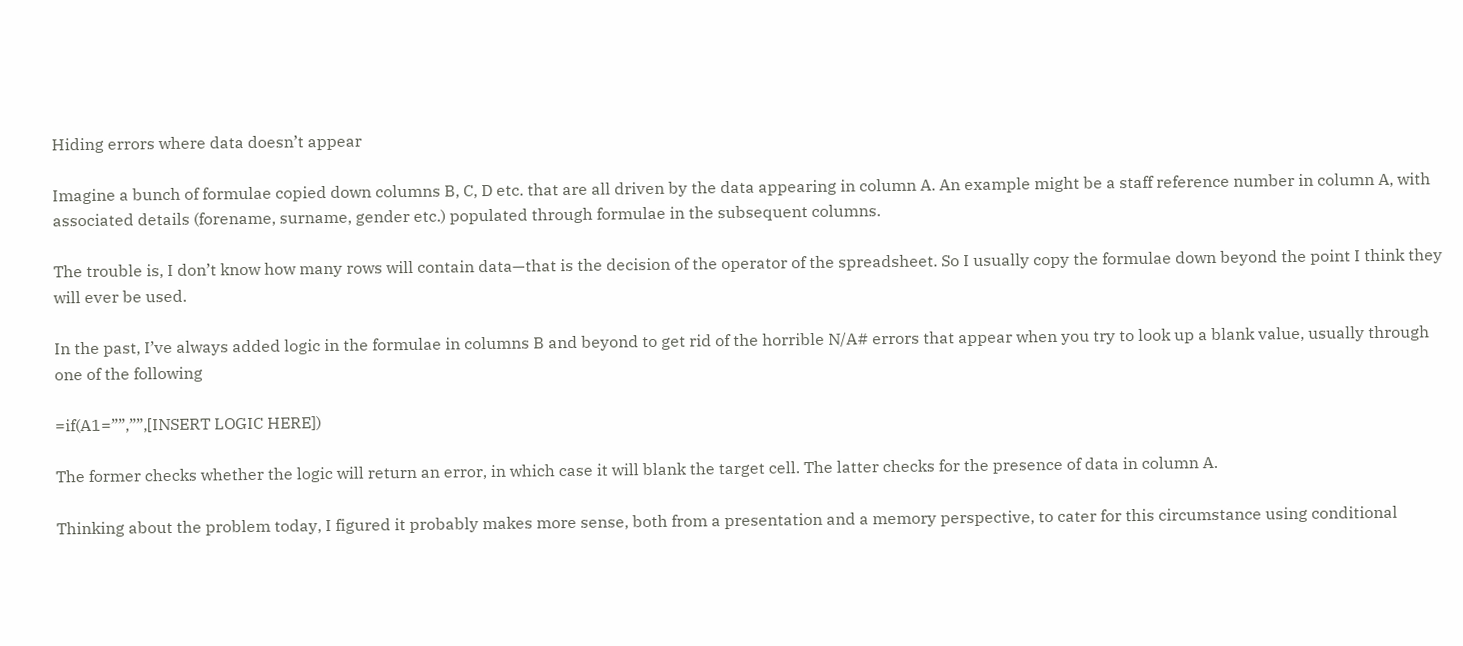Hiding errors where data doesn’t appear

Imagine a bunch of formulae copied down columns B, C, D etc. that are all driven by the data appearing in column A. An example might be a staff reference number in column A, with associated details (forename, surname, gender etc.) populated through formulae in the subsequent columns.

The trouble is, I don’t know how many rows will contain data—that is the decision of the operator of the spreadsheet. So I usually copy the formulae down beyond the point I think they will ever be used.

In the past, I’ve always added logic in the formulae in columns B and beyond to get rid of the horrible N/A# errors that appear when you try to look up a blank value, usually through one of the following

=if(A1=””,””,[INSERT LOGIC HERE])

The former checks whether the logic will return an error, in which case it will blank the target cell. The latter checks for the presence of data in column A.

Thinking about the problem today, I figured it probably makes more sense, both from a presentation and a memory perspective, to cater for this circumstance using conditional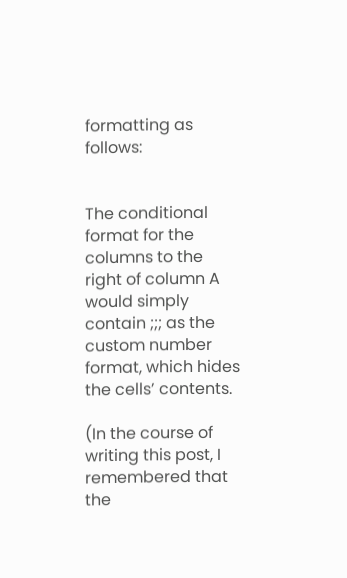formatting as follows:


The conditional format for the columns to the right of column A would simply contain ;;; as the custom number format, which hides the cells’ contents.

(In the course of writing this post, I remembered that the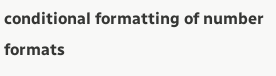conditional formatting of number formats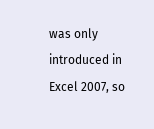was only introduced in Excel 2007, so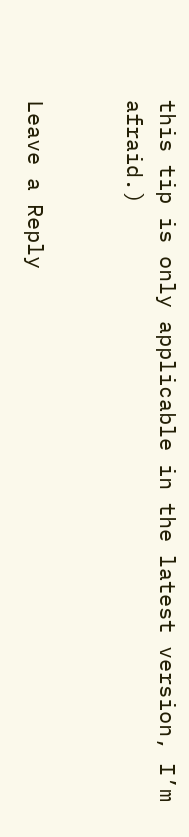this tip is only applicable in the latest version, I’m afraid.)


Leave a Reply